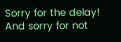Sorry for the delay! And sorry for not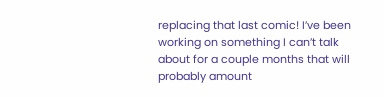replacing that last comic! I’ve been working on something I can’t talk about for a couple months that will probably amount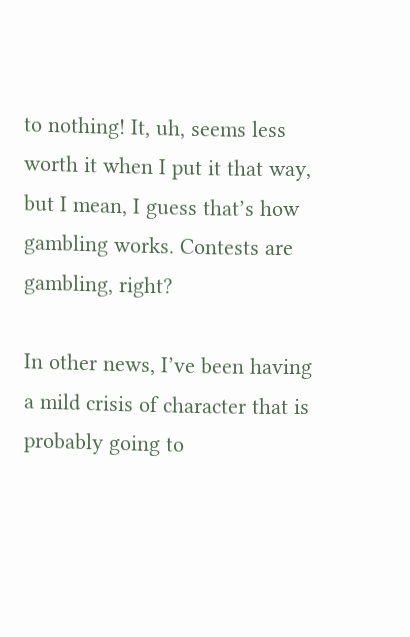to nothing! It, uh, seems less worth it when I put it that way, but I mean, I guess that’s how gambling works. Contests are gambling, right?

In other news, I’ve been having a mild crisis of character that is probably going to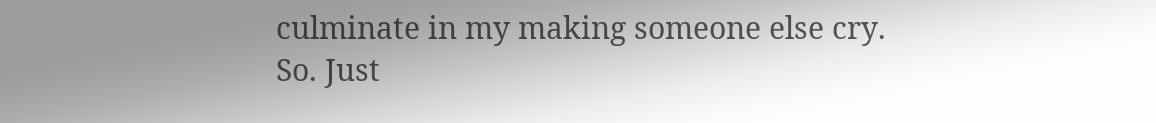culminate in my making someone else cry. So. Just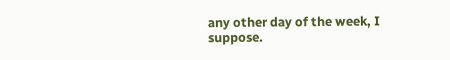any other day of the week, I suppose.